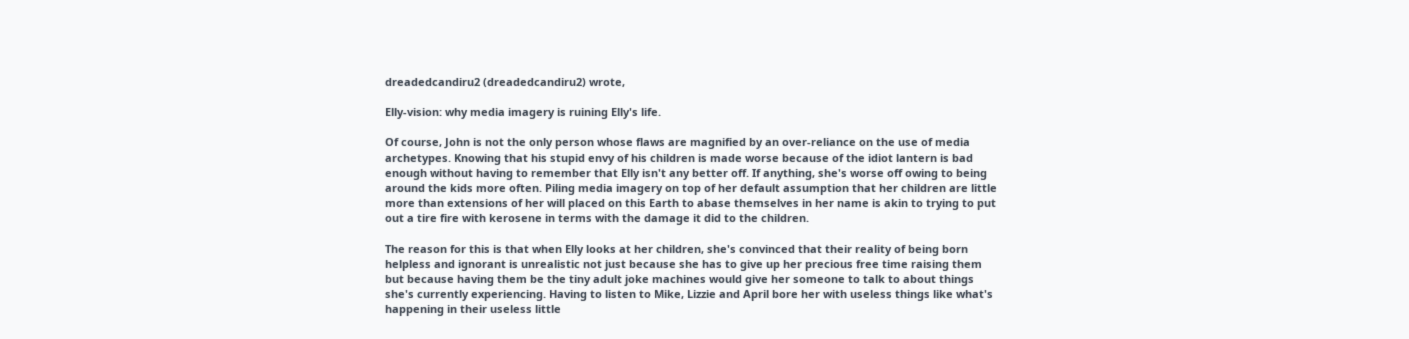dreadedcandiru2 (dreadedcandiru2) wrote,

Elly-vision: why media imagery is ruining Elly's life.

Of course, John is not the only person whose flaws are magnified by an over-reliance on the use of media archetypes. Knowing that his stupid envy of his children is made worse because of the idiot lantern is bad enough without having to remember that Elly isn't any better off. If anything, she's worse off owing to being around the kids more often. Piling media imagery on top of her default assumption that her children are little more than extensions of her will placed on this Earth to abase themselves in her name is akin to trying to put out a tire fire with kerosene in terms with the damage it did to the children.

The reason for this is that when Elly looks at her children, she's convinced that their reality of being born helpless and ignorant is unrealistic not just because she has to give up her precious free time raising them but because having them be the tiny adult joke machines would give her someone to talk to about things she's currently experiencing. Having to listen to Mike, Lizzie and April bore her with useless things like what's happening in their useless little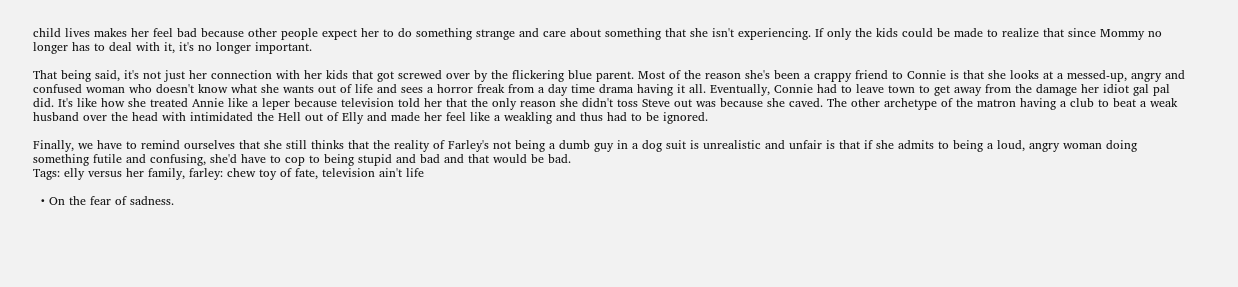child lives makes her feel bad because other people expect her to do something strange and care about something that she isn't experiencing. If only the kids could be made to realize that since Mommy no longer has to deal with it, it's no longer important.

That being said, it's not just her connection with her kids that got screwed over by the flickering blue parent. Most of the reason she's been a crappy friend to Connie is that she looks at a messed-up, angry and confused woman who doesn't know what she wants out of life and sees a horror freak from a day time drama having it all. Eventually, Connie had to leave town to get away from the damage her idiot gal pal did. It's like how she treated Annie like a leper because television told her that the only reason she didn't toss Steve out was because she caved. The other archetype of the matron having a club to beat a weak husband over the head with intimidated the Hell out of Elly and made her feel like a weakling and thus had to be ignored.

Finally, we have to remind ourselves that she still thinks that the reality of Farley's not being a dumb guy in a dog suit is unrealistic and unfair is that if she admits to being a loud, angry woman doing something futile and confusing, she'd have to cop to being stupid and bad and that would be bad.
Tags: elly versus her family, farley: chew toy of fate, television ain't life

  • On the fear of sadness.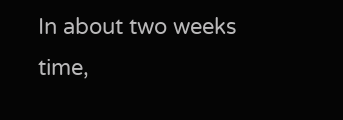In about two weeks time,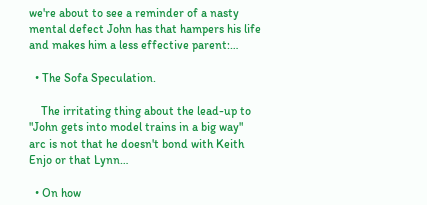we're about to see a reminder of a nasty mental defect John has that hampers his life and makes him a less effective parent:…

  • The Sofa Speculation.

    The irritating thing about the lead-up to "John gets into model trains in a big way" arc is not that he doesn't bond with Keith Enjo or that Lynn…

  • On how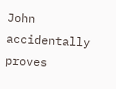John accidentally proves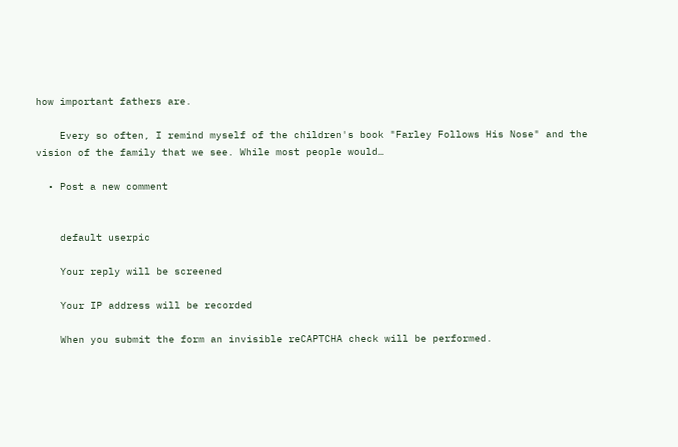how important fathers are.

    Every so often, I remind myself of the children's book "Farley Follows His Nose" and the vision of the family that we see. While most people would…

  • Post a new comment


    default userpic

    Your reply will be screened

    Your IP address will be recorded

    When you submit the form an invisible reCAPTCHA check will be performed.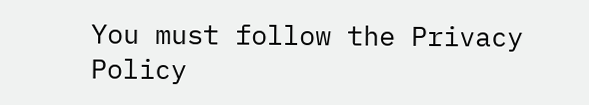You must follow the Privacy Policy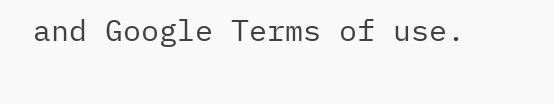and Google Terms of use.